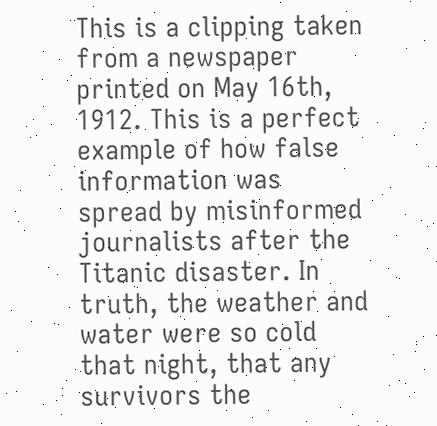This is a clipping taken from a newspaper printed on May 16th, 1912. This is a perfect example of how false information was spread by misinformed journalists after the Titanic disaster. In truth, the weather and water were so cold that night, that any survivors the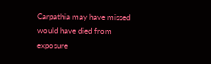Carpathia may have missed would have died from exposure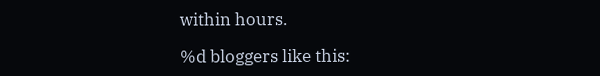within hours.

%d bloggers like this: